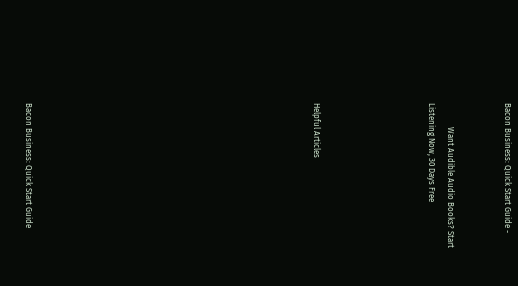Bacon Business: Quick Start Guide -


            Want Audible Audio Books? Start Listening Now, 30 Days Free





Helpful Articles














Bacon Business: Quick Start Guide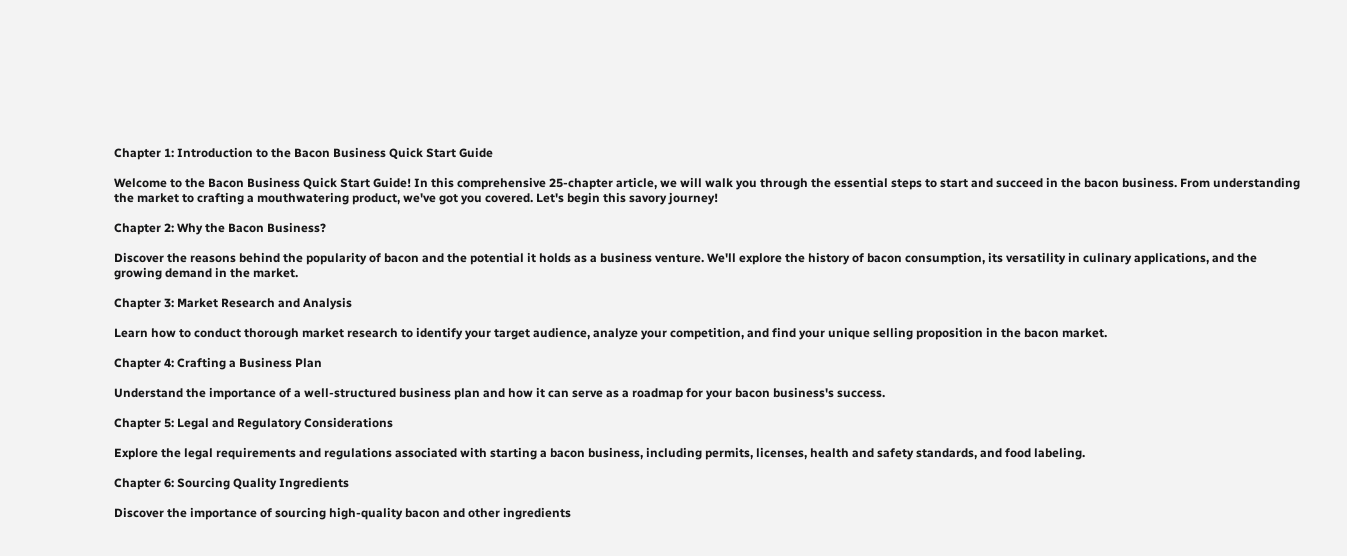Chapter 1: Introduction to the Bacon Business Quick Start Guide

Welcome to the Bacon Business Quick Start Guide! In this comprehensive 25-chapter article, we will walk you through the essential steps to start and succeed in the bacon business. From understanding the market to crafting a mouthwatering product, we've got you covered. Let's begin this savory journey!

Chapter 2: Why the Bacon Business?

Discover the reasons behind the popularity of bacon and the potential it holds as a business venture. We'll explore the history of bacon consumption, its versatility in culinary applications, and the growing demand in the market.

Chapter 3: Market Research and Analysis

Learn how to conduct thorough market research to identify your target audience, analyze your competition, and find your unique selling proposition in the bacon market.

Chapter 4: Crafting a Business Plan

Understand the importance of a well-structured business plan and how it can serve as a roadmap for your bacon business's success.

Chapter 5: Legal and Regulatory Considerations

Explore the legal requirements and regulations associated with starting a bacon business, including permits, licenses, health and safety standards, and food labeling.

Chapter 6: Sourcing Quality Ingredients

Discover the importance of sourcing high-quality bacon and other ingredients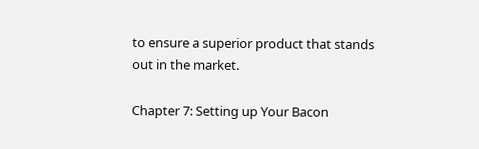to ensure a superior product that stands out in the market.

Chapter 7: Setting up Your Bacon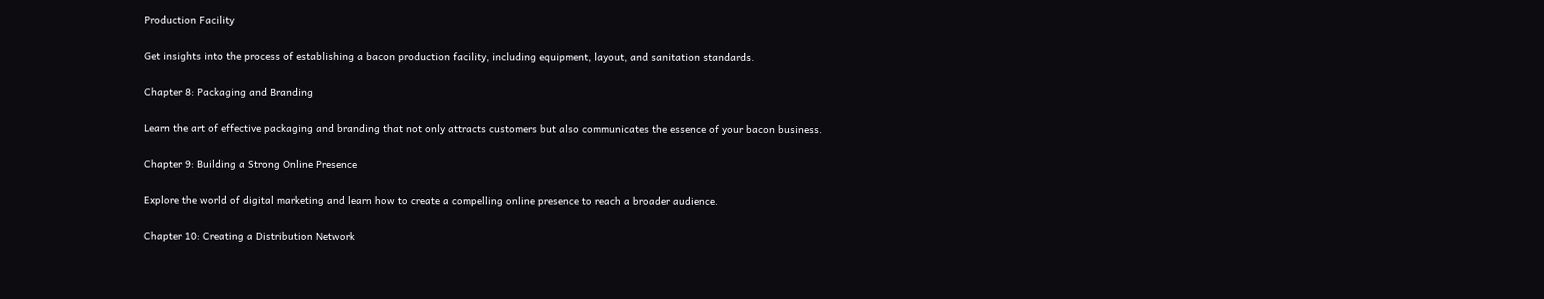Production Facility

Get insights into the process of establishing a bacon production facility, including equipment, layout, and sanitation standards.

Chapter 8: Packaging and Branding

Learn the art of effective packaging and branding that not only attracts customers but also communicates the essence of your bacon business.

Chapter 9: Building a Strong Online Presence

Explore the world of digital marketing and learn how to create a compelling online presence to reach a broader audience.

Chapter 10: Creating a Distribution Network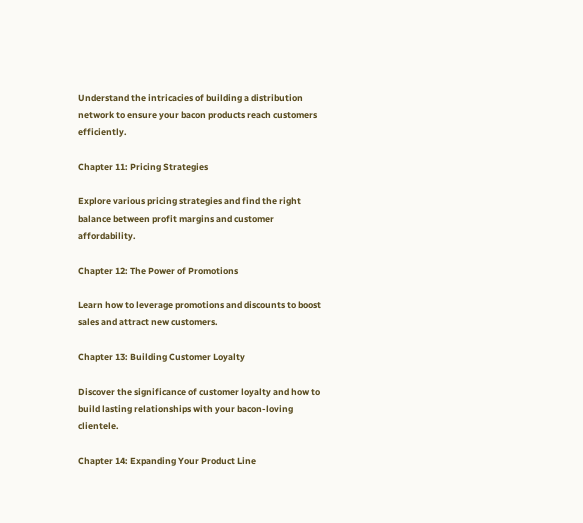Understand the intricacies of building a distribution network to ensure your bacon products reach customers efficiently.

Chapter 11: Pricing Strategies

Explore various pricing strategies and find the right balance between profit margins and customer affordability.

Chapter 12: The Power of Promotions

Learn how to leverage promotions and discounts to boost sales and attract new customers.

Chapter 13: Building Customer Loyalty

Discover the significance of customer loyalty and how to build lasting relationships with your bacon-loving clientele.

Chapter 14: Expanding Your Product Line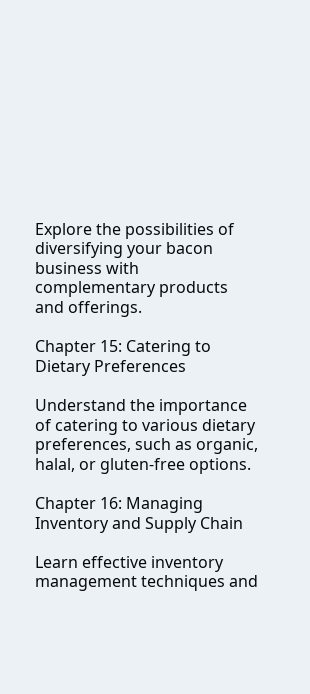Explore the possibilities of diversifying your bacon business with complementary products and offerings.

Chapter 15: Catering to Dietary Preferences

Understand the importance of catering to various dietary preferences, such as organic, halal, or gluten-free options.

Chapter 16: Managing Inventory and Supply Chain

Learn effective inventory management techniques and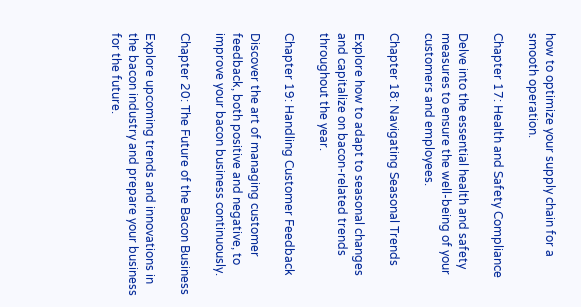how to optimize your supply chain for a smooth operation.

Chapter 17: Health and Safety Compliance

Delve into the essential health and safety measures to ensure the well-being of your customers and employees.

Chapter 18: Navigating Seasonal Trends

Explore how to adapt to seasonal changes and capitalize on bacon-related trends throughout the year.

Chapter 19: Handling Customer Feedback

Discover the art of managing customer feedback, both positive and negative, to improve your bacon business continuously.

Chapter 20: The Future of the Bacon Business

Explore upcoming trends and innovations in the bacon industry and prepare your business for the future.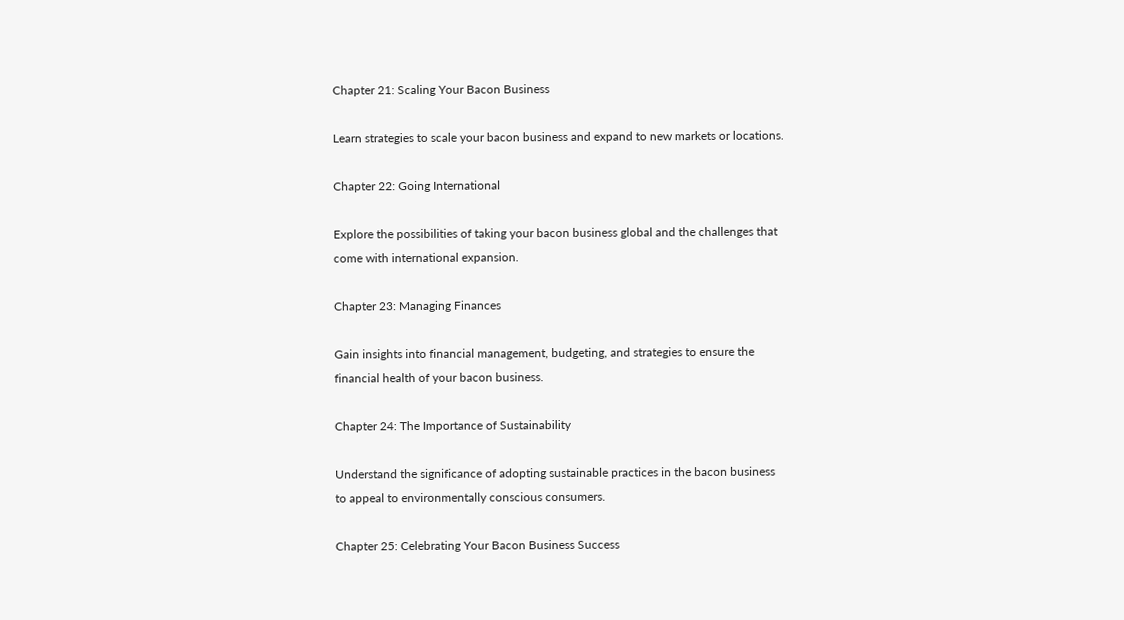Chapter 21: Scaling Your Bacon Business

Learn strategies to scale your bacon business and expand to new markets or locations.

Chapter 22: Going International

Explore the possibilities of taking your bacon business global and the challenges that come with international expansion.

Chapter 23: Managing Finances

Gain insights into financial management, budgeting, and strategies to ensure the financial health of your bacon business.

Chapter 24: The Importance of Sustainability

Understand the significance of adopting sustainable practices in the bacon business to appeal to environmentally conscious consumers.

Chapter 25: Celebrating Your Bacon Business Success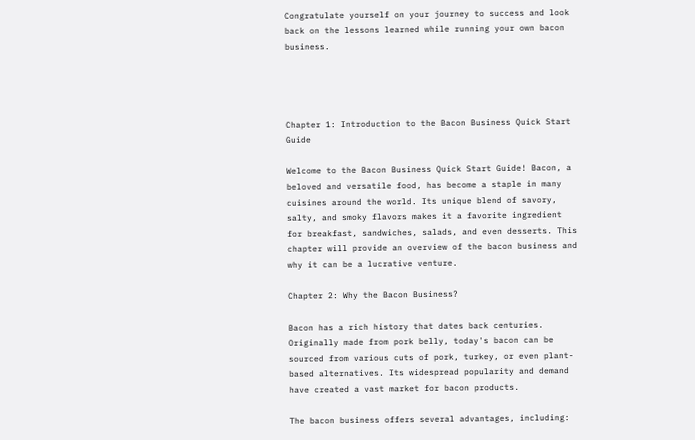Congratulate yourself on your journey to success and look back on the lessons learned while running your own bacon business.




Chapter 1: Introduction to the Bacon Business Quick Start Guide

Welcome to the Bacon Business Quick Start Guide! Bacon, a beloved and versatile food, has become a staple in many cuisines around the world. Its unique blend of savory, salty, and smoky flavors makes it a favorite ingredient for breakfast, sandwiches, salads, and even desserts. This chapter will provide an overview of the bacon business and why it can be a lucrative venture.

Chapter 2: Why the Bacon Business?

Bacon has a rich history that dates back centuries. Originally made from pork belly, today's bacon can be sourced from various cuts of pork, turkey, or even plant-based alternatives. Its widespread popularity and demand have created a vast market for bacon products.

The bacon business offers several advantages, including: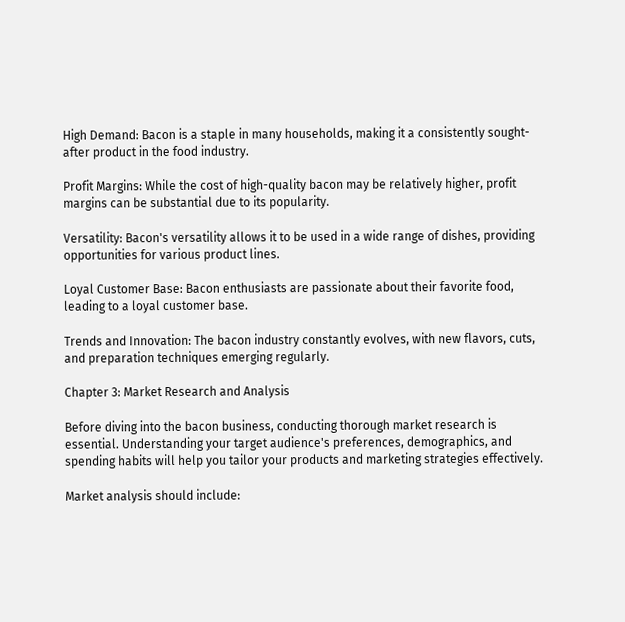High Demand: Bacon is a staple in many households, making it a consistently sought-after product in the food industry.

Profit Margins: While the cost of high-quality bacon may be relatively higher, profit margins can be substantial due to its popularity.

Versatility: Bacon's versatility allows it to be used in a wide range of dishes, providing opportunities for various product lines.

Loyal Customer Base: Bacon enthusiasts are passionate about their favorite food, leading to a loyal customer base.

Trends and Innovation: The bacon industry constantly evolves, with new flavors, cuts, and preparation techniques emerging regularly.

Chapter 3: Market Research and Analysis

Before diving into the bacon business, conducting thorough market research is essential. Understanding your target audience's preferences, demographics, and spending habits will help you tailor your products and marketing strategies effectively.

Market analysis should include: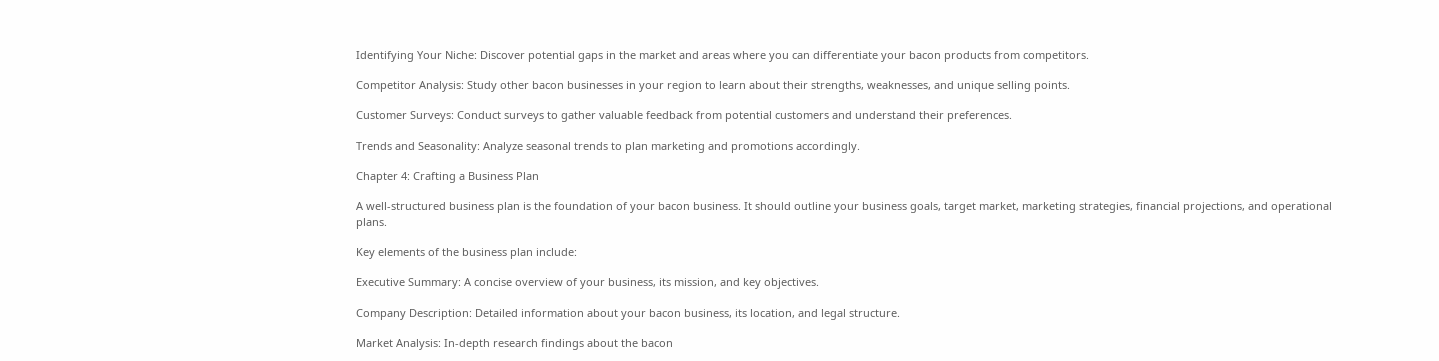Identifying Your Niche: Discover potential gaps in the market and areas where you can differentiate your bacon products from competitors.

Competitor Analysis: Study other bacon businesses in your region to learn about their strengths, weaknesses, and unique selling points.

Customer Surveys: Conduct surveys to gather valuable feedback from potential customers and understand their preferences.

Trends and Seasonality: Analyze seasonal trends to plan marketing and promotions accordingly.

Chapter 4: Crafting a Business Plan

A well-structured business plan is the foundation of your bacon business. It should outline your business goals, target market, marketing strategies, financial projections, and operational plans.

Key elements of the business plan include:

Executive Summary: A concise overview of your business, its mission, and key objectives.

Company Description: Detailed information about your bacon business, its location, and legal structure.

Market Analysis: In-depth research findings about the bacon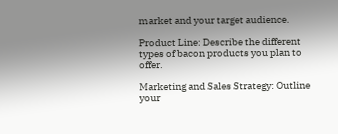market and your target audience.

Product Line: Describe the different types of bacon products you plan to offer.

Marketing and Sales Strategy: Outline your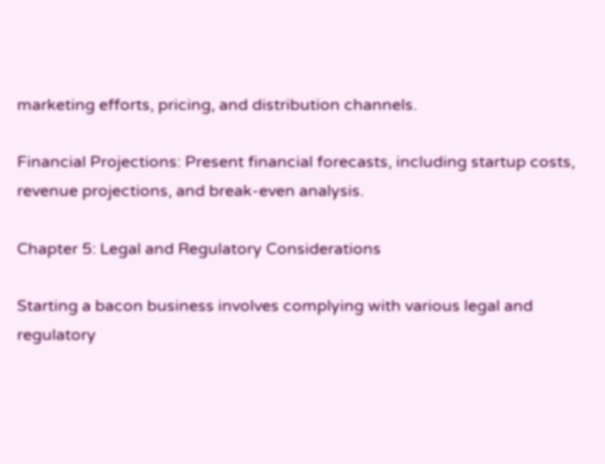marketing efforts, pricing, and distribution channels.

Financial Projections: Present financial forecasts, including startup costs, revenue projections, and break-even analysis.

Chapter 5: Legal and Regulatory Considerations

Starting a bacon business involves complying with various legal and regulatory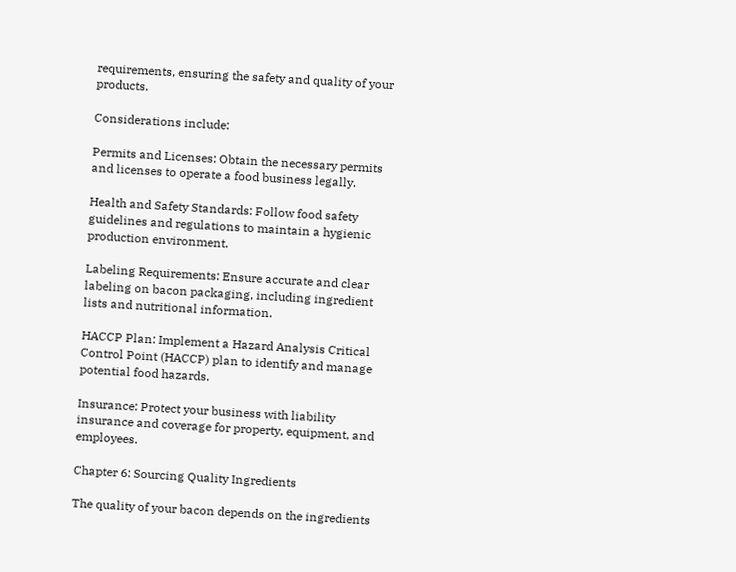requirements, ensuring the safety and quality of your products.

Considerations include:

Permits and Licenses: Obtain the necessary permits and licenses to operate a food business legally.

Health and Safety Standards: Follow food safety guidelines and regulations to maintain a hygienic production environment.

Labeling Requirements: Ensure accurate and clear labeling on bacon packaging, including ingredient lists and nutritional information.

HACCP Plan: Implement a Hazard Analysis Critical Control Point (HACCP) plan to identify and manage potential food hazards.

Insurance: Protect your business with liability insurance and coverage for property, equipment, and employees.

Chapter 6: Sourcing Quality Ingredients

The quality of your bacon depends on the ingredients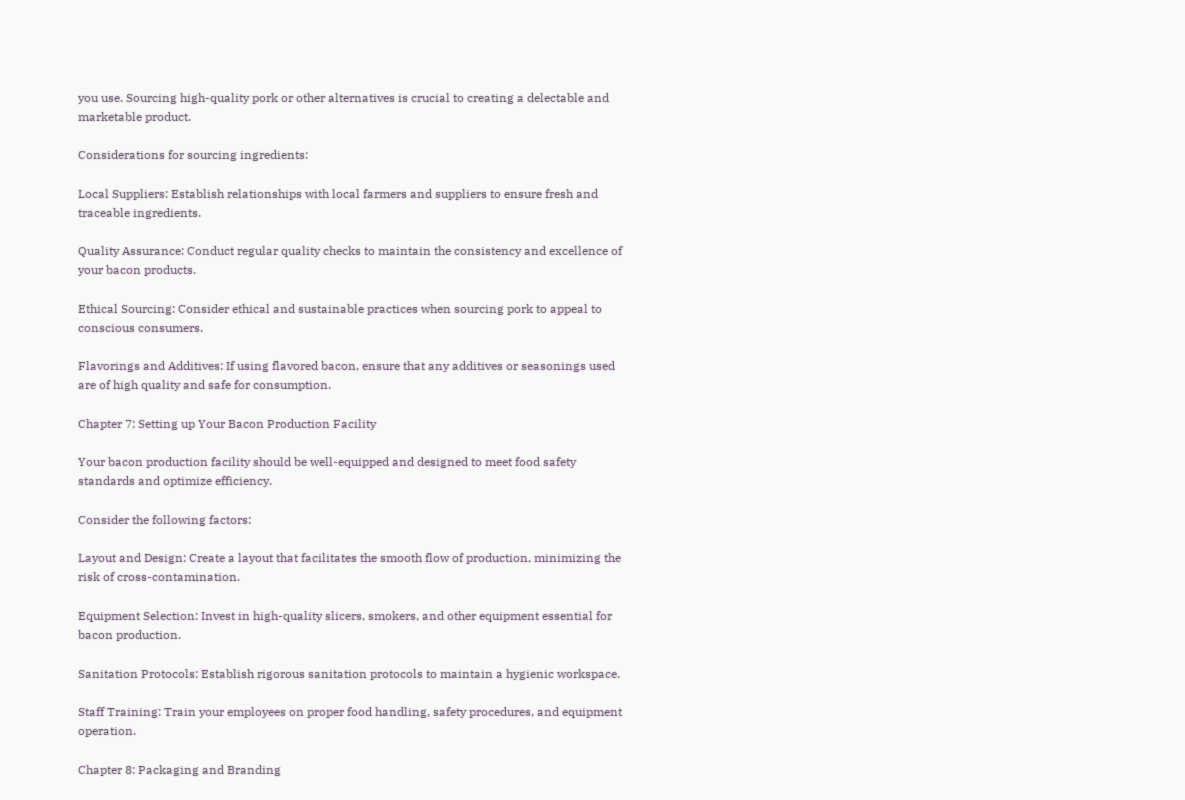you use. Sourcing high-quality pork or other alternatives is crucial to creating a delectable and marketable product.

Considerations for sourcing ingredients:

Local Suppliers: Establish relationships with local farmers and suppliers to ensure fresh and traceable ingredients.

Quality Assurance: Conduct regular quality checks to maintain the consistency and excellence of your bacon products.

Ethical Sourcing: Consider ethical and sustainable practices when sourcing pork to appeal to conscious consumers.

Flavorings and Additives: If using flavored bacon, ensure that any additives or seasonings used are of high quality and safe for consumption.

Chapter 7: Setting up Your Bacon Production Facility

Your bacon production facility should be well-equipped and designed to meet food safety standards and optimize efficiency.

Consider the following factors:

Layout and Design: Create a layout that facilitates the smooth flow of production, minimizing the risk of cross-contamination.

Equipment Selection: Invest in high-quality slicers, smokers, and other equipment essential for bacon production.

Sanitation Protocols: Establish rigorous sanitation protocols to maintain a hygienic workspace.

Staff Training: Train your employees on proper food handling, safety procedures, and equipment operation.

Chapter 8: Packaging and Branding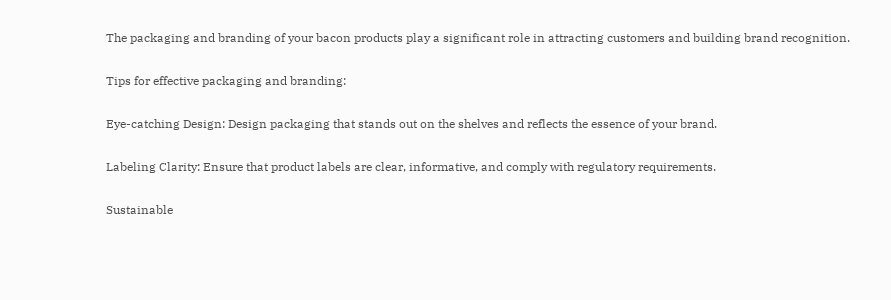The packaging and branding of your bacon products play a significant role in attracting customers and building brand recognition.

Tips for effective packaging and branding:

Eye-catching Design: Design packaging that stands out on the shelves and reflects the essence of your brand.

Labeling Clarity: Ensure that product labels are clear, informative, and comply with regulatory requirements.

Sustainable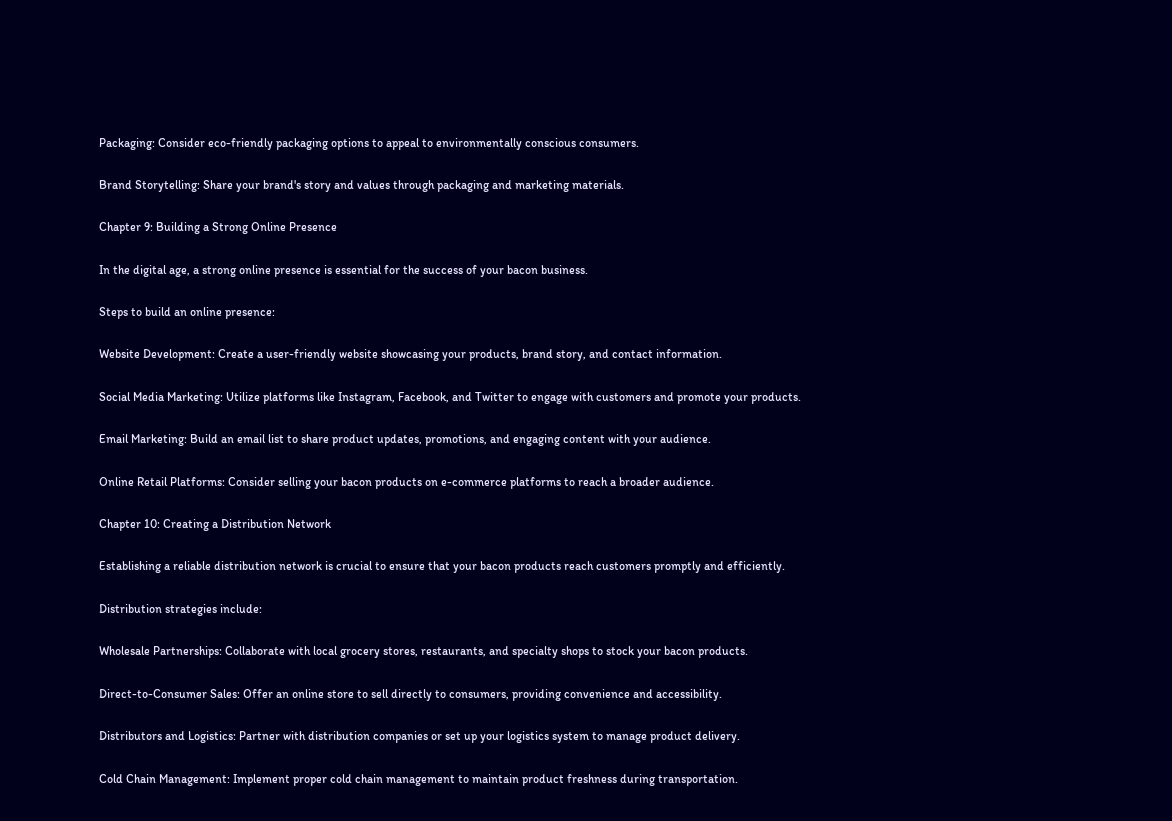Packaging: Consider eco-friendly packaging options to appeal to environmentally conscious consumers.

Brand Storytelling: Share your brand's story and values through packaging and marketing materials.

Chapter 9: Building a Strong Online Presence

In the digital age, a strong online presence is essential for the success of your bacon business.

Steps to build an online presence:

Website Development: Create a user-friendly website showcasing your products, brand story, and contact information.

Social Media Marketing: Utilize platforms like Instagram, Facebook, and Twitter to engage with customers and promote your products.

Email Marketing: Build an email list to share product updates, promotions, and engaging content with your audience.

Online Retail Platforms: Consider selling your bacon products on e-commerce platforms to reach a broader audience.

Chapter 10: Creating a Distribution Network

Establishing a reliable distribution network is crucial to ensure that your bacon products reach customers promptly and efficiently.

Distribution strategies include:

Wholesale Partnerships: Collaborate with local grocery stores, restaurants, and specialty shops to stock your bacon products.

Direct-to-Consumer Sales: Offer an online store to sell directly to consumers, providing convenience and accessibility.

Distributors and Logistics: Partner with distribution companies or set up your logistics system to manage product delivery.

Cold Chain Management: Implement proper cold chain management to maintain product freshness during transportation.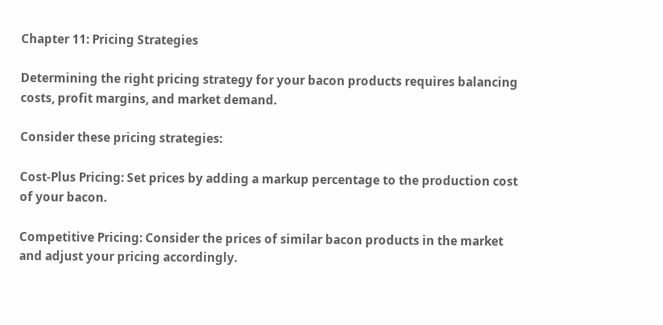Chapter 11: Pricing Strategies

Determining the right pricing strategy for your bacon products requires balancing costs, profit margins, and market demand.

Consider these pricing strategies:

Cost-Plus Pricing: Set prices by adding a markup percentage to the production cost of your bacon.

Competitive Pricing: Consider the prices of similar bacon products in the market and adjust your pricing accordingly.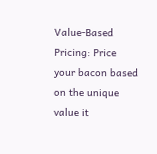Value-Based Pricing: Price your bacon based on the unique value it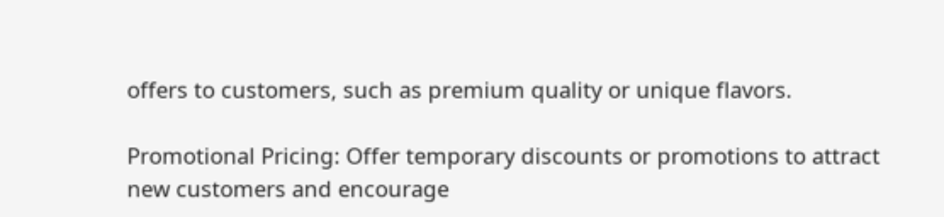offers to customers, such as premium quality or unique flavors.

Promotional Pricing: Offer temporary discounts or promotions to attract new customers and encourage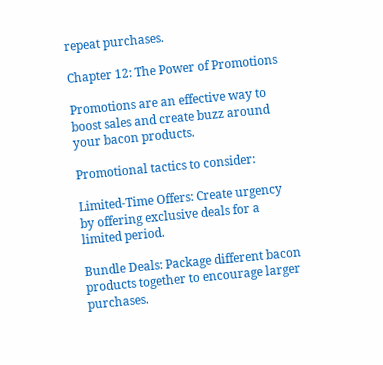repeat purchases.

Chapter 12: The Power of Promotions

Promotions are an effective way to boost sales and create buzz around your bacon products.

Promotional tactics to consider:

Limited-Time Offers: Create urgency by offering exclusive deals for a limited period.

Bundle Deals: Package different bacon products together to encourage larger purchases.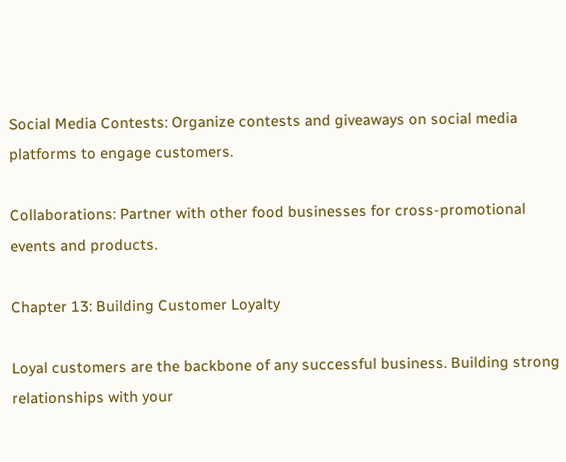Social Media Contests: Organize contests and giveaways on social media platforms to engage customers.

Collaborations: Partner with other food businesses for cross-promotional events and products.

Chapter 13: Building Customer Loyalty

Loyal customers are the backbone of any successful business. Building strong relationships with your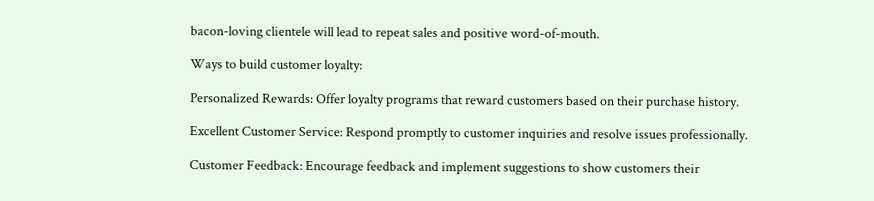bacon-loving clientele will lead to repeat sales and positive word-of-mouth.

Ways to build customer loyalty:

Personalized Rewards: Offer loyalty programs that reward customers based on their purchase history.

Excellent Customer Service: Respond promptly to customer inquiries and resolve issues professionally.

Customer Feedback: Encourage feedback and implement suggestions to show customers their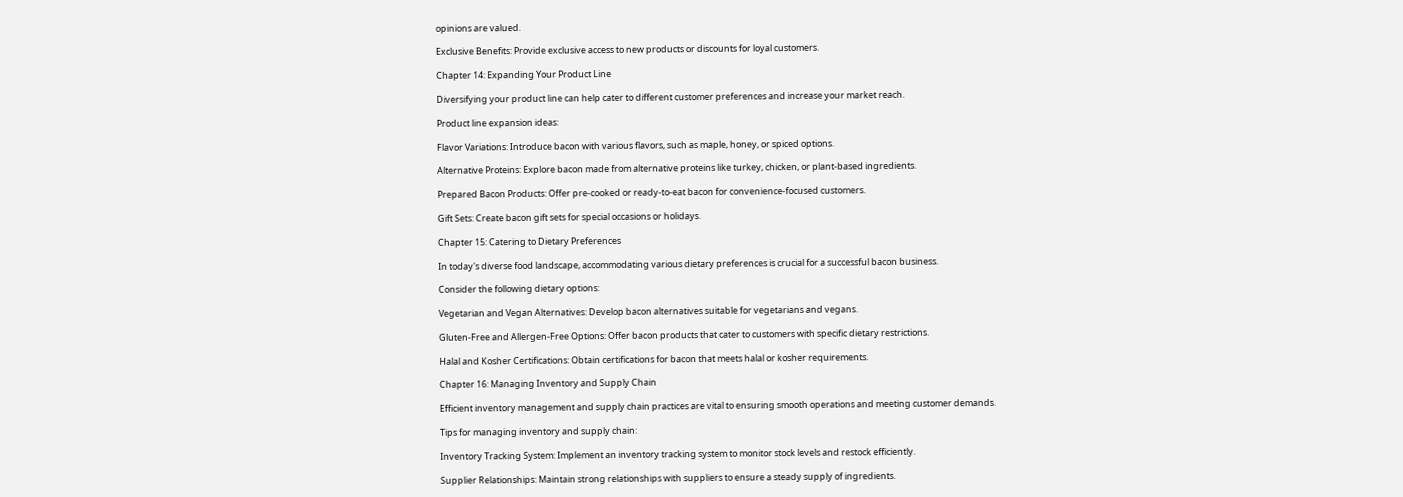opinions are valued.

Exclusive Benefits: Provide exclusive access to new products or discounts for loyal customers.

Chapter 14: Expanding Your Product Line

Diversifying your product line can help cater to different customer preferences and increase your market reach.

Product line expansion ideas:

Flavor Variations: Introduce bacon with various flavors, such as maple, honey, or spiced options.

Alternative Proteins: Explore bacon made from alternative proteins like turkey, chicken, or plant-based ingredients.

Prepared Bacon Products: Offer pre-cooked or ready-to-eat bacon for convenience-focused customers.

Gift Sets: Create bacon gift sets for special occasions or holidays.

Chapter 15: Catering to Dietary Preferences

In today's diverse food landscape, accommodating various dietary preferences is crucial for a successful bacon business.

Consider the following dietary options:

Vegetarian and Vegan Alternatives: Develop bacon alternatives suitable for vegetarians and vegans.

Gluten-Free and Allergen-Free Options: Offer bacon products that cater to customers with specific dietary restrictions.

Halal and Kosher Certifications: Obtain certifications for bacon that meets halal or kosher requirements.

Chapter 16: Managing Inventory and Supply Chain

Efficient inventory management and supply chain practices are vital to ensuring smooth operations and meeting customer demands.

Tips for managing inventory and supply chain:

Inventory Tracking System: Implement an inventory tracking system to monitor stock levels and restock efficiently.

Supplier Relationships: Maintain strong relationships with suppliers to ensure a steady supply of ingredients.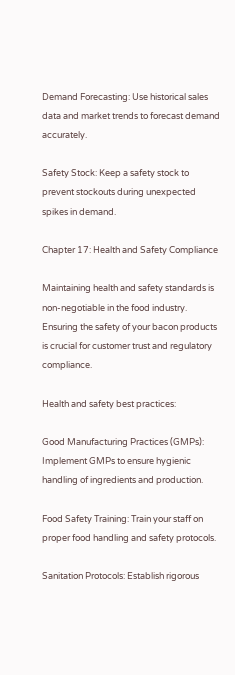Demand Forecasting: Use historical sales data and market trends to forecast demand accurately.

Safety Stock: Keep a safety stock to prevent stockouts during unexpected spikes in demand.

Chapter 17: Health and Safety Compliance

Maintaining health and safety standards is non-negotiable in the food industry. Ensuring the safety of your bacon products is crucial for customer trust and regulatory compliance.

Health and safety best practices:

Good Manufacturing Practices (GMPs): Implement GMPs to ensure hygienic handling of ingredients and production.

Food Safety Training: Train your staff on proper food handling and safety protocols.

Sanitation Protocols: Establish rigorous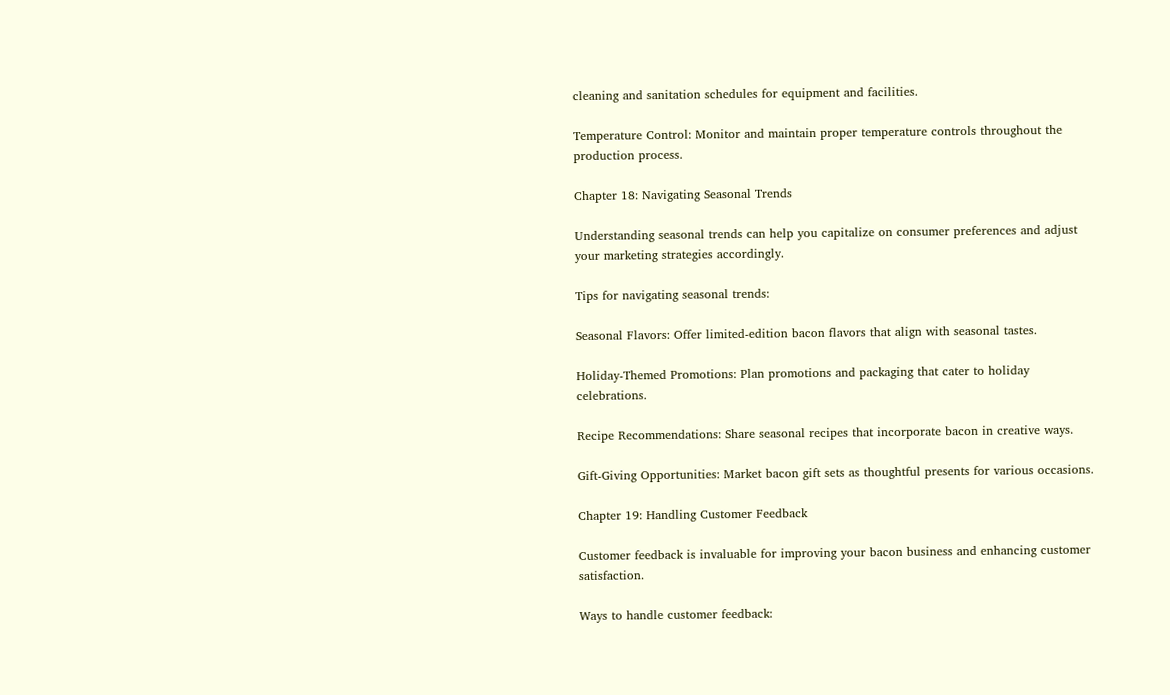cleaning and sanitation schedules for equipment and facilities.

Temperature Control: Monitor and maintain proper temperature controls throughout the production process.

Chapter 18: Navigating Seasonal Trends

Understanding seasonal trends can help you capitalize on consumer preferences and adjust your marketing strategies accordingly.

Tips for navigating seasonal trends:

Seasonal Flavors: Offer limited-edition bacon flavors that align with seasonal tastes.

Holiday-Themed Promotions: Plan promotions and packaging that cater to holiday celebrations.

Recipe Recommendations: Share seasonal recipes that incorporate bacon in creative ways.

Gift-Giving Opportunities: Market bacon gift sets as thoughtful presents for various occasions.

Chapter 19: Handling Customer Feedback

Customer feedback is invaluable for improving your bacon business and enhancing customer satisfaction.

Ways to handle customer feedback: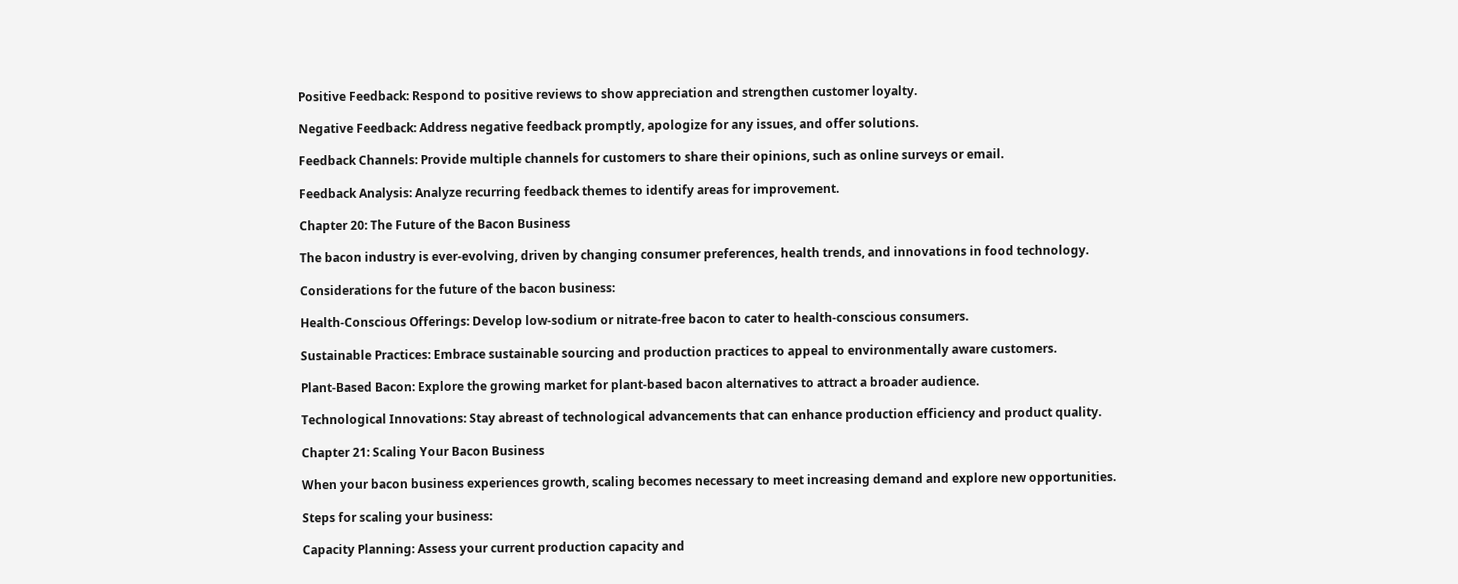Positive Feedback: Respond to positive reviews to show appreciation and strengthen customer loyalty.

Negative Feedback: Address negative feedback promptly, apologize for any issues, and offer solutions.

Feedback Channels: Provide multiple channels for customers to share their opinions, such as online surveys or email.

Feedback Analysis: Analyze recurring feedback themes to identify areas for improvement.

Chapter 20: The Future of the Bacon Business

The bacon industry is ever-evolving, driven by changing consumer preferences, health trends, and innovations in food technology.

Considerations for the future of the bacon business:

Health-Conscious Offerings: Develop low-sodium or nitrate-free bacon to cater to health-conscious consumers.

Sustainable Practices: Embrace sustainable sourcing and production practices to appeal to environmentally aware customers.

Plant-Based Bacon: Explore the growing market for plant-based bacon alternatives to attract a broader audience.

Technological Innovations: Stay abreast of technological advancements that can enhance production efficiency and product quality.

Chapter 21: Scaling Your Bacon Business

When your bacon business experiences growth, scaling becomes necessary to meet increasing demand and explore new opportunities.

Steps for scaling your business:

Capacity Planning: Assess your current production capacity and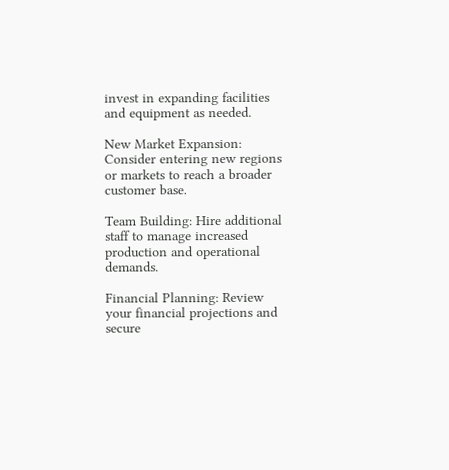invest in expanding facilities and equipment as needed.

New Market Expansion: Consider entering new regions or markets to reach a broader customer base.

Team Building: Hire additional staff to manage increased production and operational demands.

Financial Planning: Review your financial projections and secure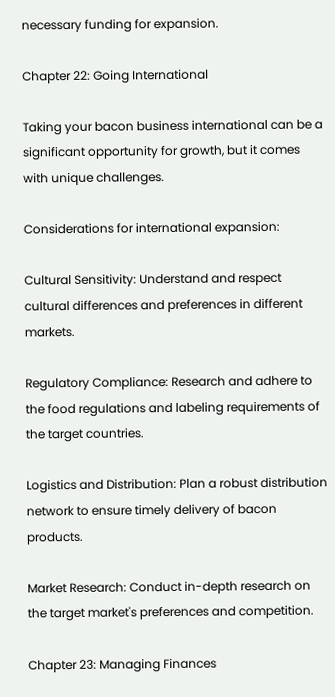necessary funding for expansion.

Chapter 22: Going International

Taking your bacon business international can be a significant opportunity for growth, but it comes with unique challenges.

Considerations for international expansion:

Cultural Sensitivity: Understand and respect cultural differences and preferences in different markets.

Regulatory Compliance: Research and adhere to the food regulations and labeling requirements of the target countries.

Logistics and Distribution: Plan a robust distribution network to ensure timely delivery of bacon products.

Market Research: Conduct in-depth research on the target market's preferences and competition.

Chapter 23: Managing Finances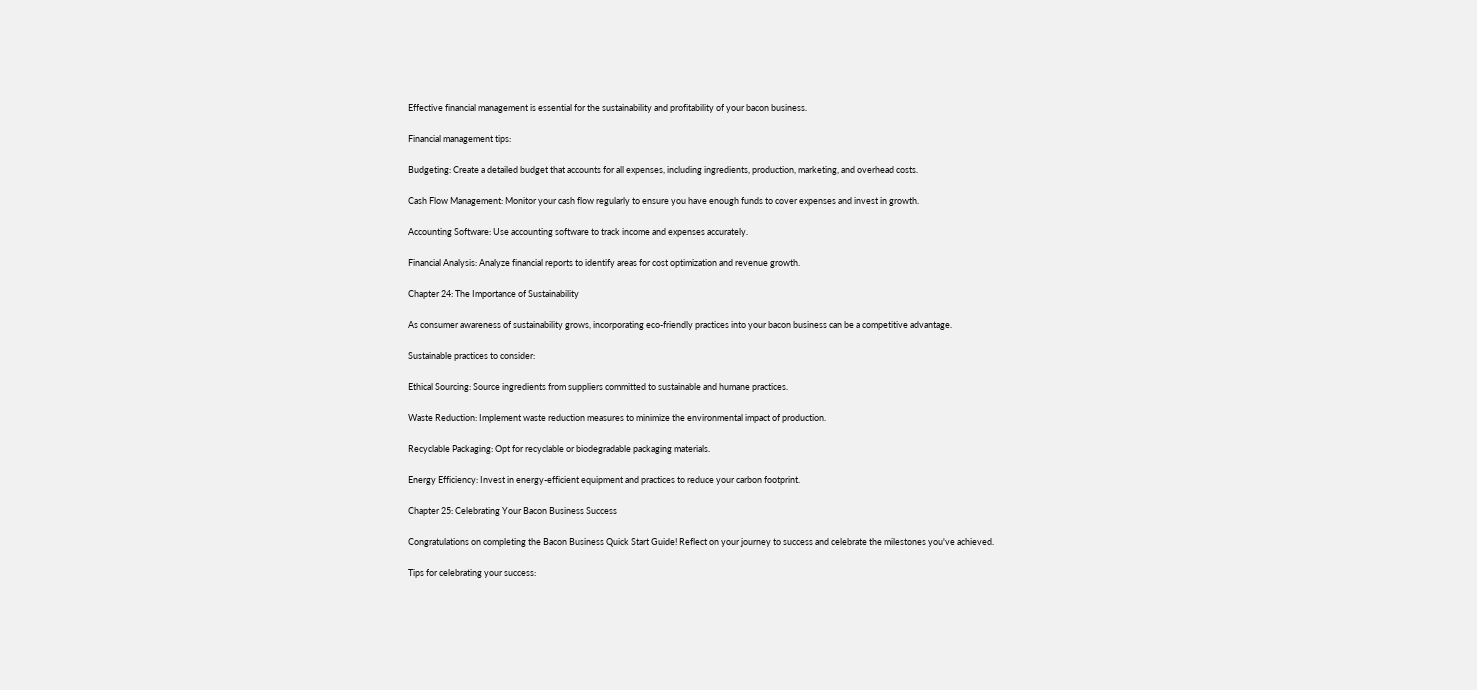Effective financial management is essential for the sustainability and profitability of your bacon business.

Financial management tips:

Budgeting: Create a detailed budget that accounts for all expenses, including ingredients, production, marketing, and overhead costs.

Cash Flow Management: Monitor your cash flow regularly to ensure you have enough funds to cover expenses and invest in growth.

Accounting Software: Use accounting software to track income and expenses accurately.

Financial Analysis: Analyze financial reports to identify areas for cost optimization and revenue growth.

Chapter 24: The Importance of Sustainability

As consumer awareness of sustainability grows, incorporating eco-friendly practices into your bacon business can be a competitive advantage.

Sustainable practices to consider:

Ethical Sourcing: Source ingredients from suppliers committed to sustainable and humane practices.

Waste Reduction: Implement waste reduction measures to minimize the environmental impact of production.

Recyclable Packaging: Opt for recyclable or biodegradable packaging materials.

Energy Efficiency: Invest in energy-efficient equipment and practices to reduce your carbon footprint.

Chapter 25: Celebrating Your Bacon Business Success

Congratulations on completing the Bacon Business Quick Start Guide! Reflect on your journey to success and celebrate the milestones you've achieved.

Tips for celebrating your success: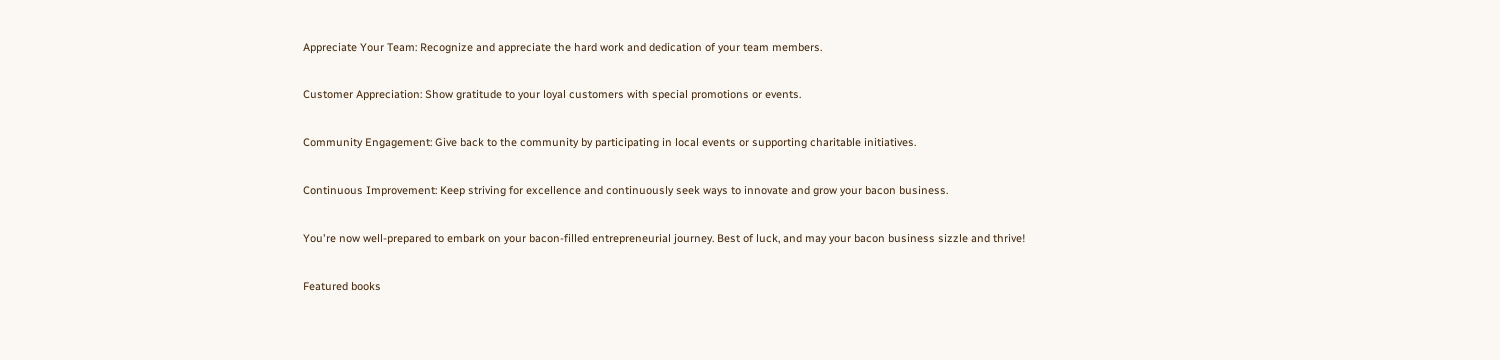Appreciate Your Team: Recognize and appreciate the hard work and dedication of your team members.

Customer Appreciation: Show gratitude to your loyal customers with special promotions or events.

Community Engagement: Give back to the community by participating in local events or supporting charitable initiatives.

Continuous Improvement: Keep striving for excellence and continuously seek ways to innovate and grow your bacon business.

You're now well-prepared to embark on your bacon-filled entrepreneurial journey. Best of luck, and may your bacon business sizzle and thrive!

Featured books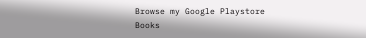Browse my Google Playstore Books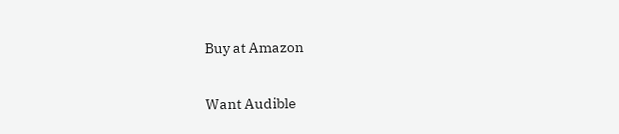Buy at Amazon


Want Audible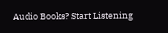Audio Books? Start Listening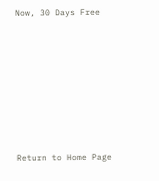Now, 30 Days Free










Return to Home Page